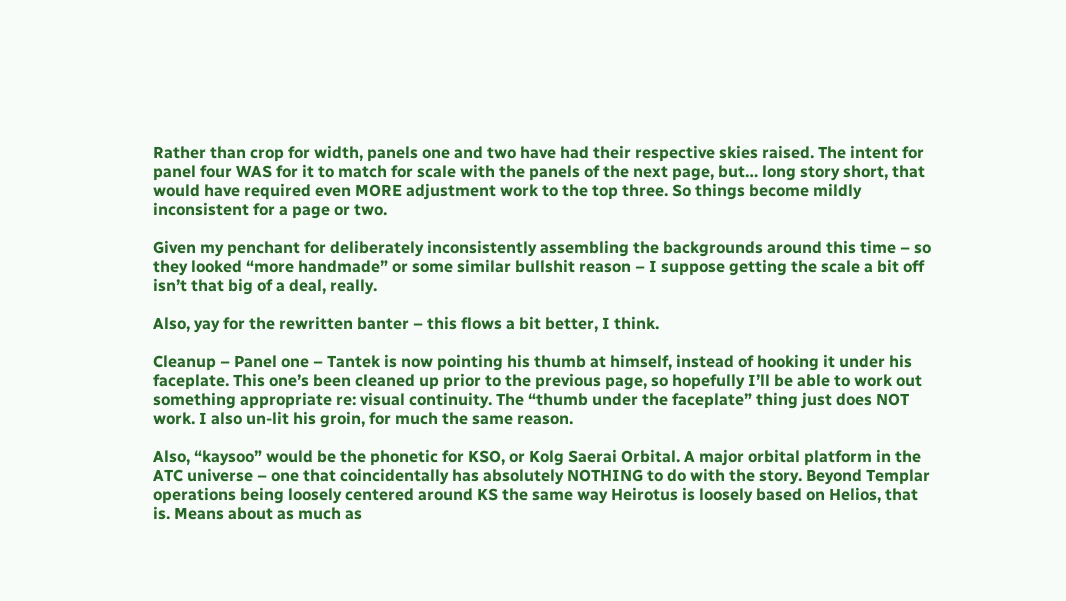Rather than crop for width, panels one and two have had their respective skies raised. The intent for panel four WAS for it to match for scale with the panels of the next page, but… long story short, that would have required even MORE adjustment work to the top three. So things become mildly inconsistent for a page or two.

Given my penchant for deliberately inconsistently assembling the backgrounds around this time – so they looked “more handmade” or some similar bullshit reason – I suppose getting the scale a bit off isn’t that big of a deal, really.

Also, yay for the rewritten banter – this flows a bit better, I think.

Cleanup – Panel one – Tantek is now pointing his thumb at himself, instead of hooking it under his faceplate. This one’s been cleaned up prior to the previous page, so hopefully I’ll be able to work out something appropriate re: visual continuity. The “thumb under the faceplate” thing just does NOT work. I also un-lit his groin, for much the same reason.

Also, “kaysoo” would be the phonetic for KSO, or Kolg Saerai Orbital. A major orbital platform in the ATC universe – one that coincidentally has absolutely NOTHING to do with the story. Beyond Templar operations being loosely centered around KS the same way Heirotus is loosely based on Helios, that is. Means about as much as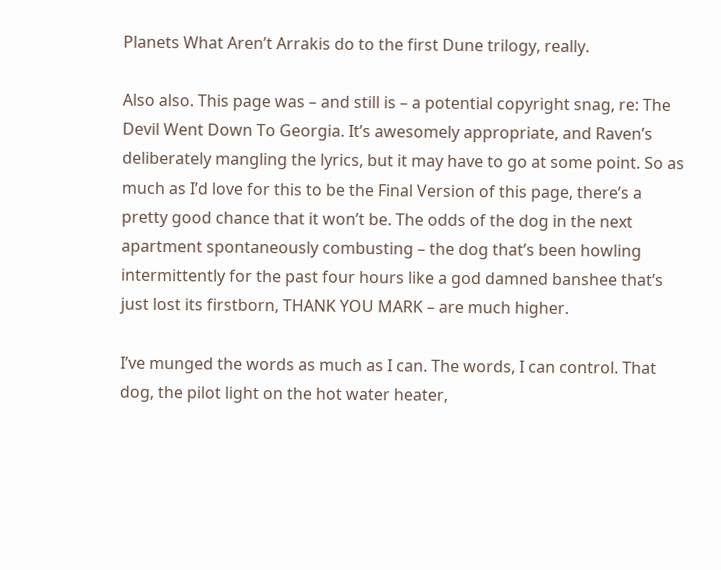Planets What Aren’t Arrakis do to the first Dune trilogy, really.

Also also. This page was – and still is – a potential copyright snag, re: The Devil Went Down To Georgia. It’s awesomely appropriate, and Raven’s deliberately mangling the lyrics, but it may have to go at some point. So as much as I’d love for this to be the Final Version of this page, there’s a pretty good chance that it won’t be. The odds of the dog in the next apartment spontaneously combusting – the dog that’s been howling intermittently for the past four hours like a god damned banshee that’s just lost its firstborn, THANK YOU MARK – are much higher.

I’ve munged the words as much as I can. The words, I can control. That dog, the pilot light on the hot water heater,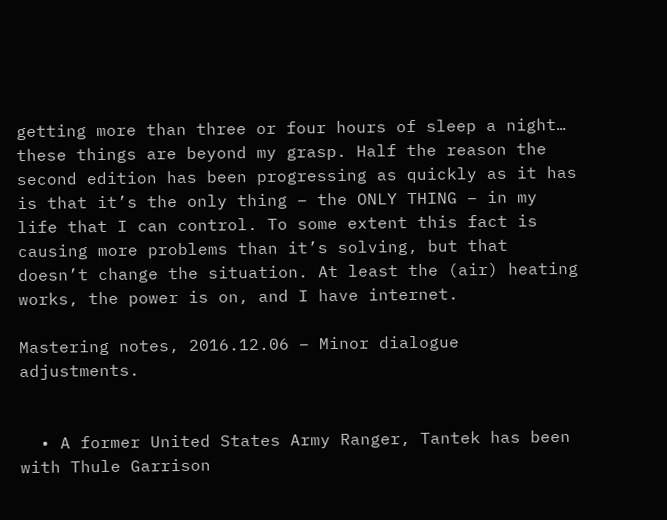getting more than three or four hours of sleep a night… these things are beyond my grasp. Half the reason the second edition has been progressing as quickly as it has is that it’s the only thing – the ONLY THING – in my life that I can control. To some extent this fact is causing more problems than it’s solving, but that doesn’t change the situation. At least the (air) heating works, the power is on, and I have internet.

Mastering notes, 2016.12.06 – Minor dialogue adjustments.


  • A former United States Army Ranger, Tantek has been with Thule Garrison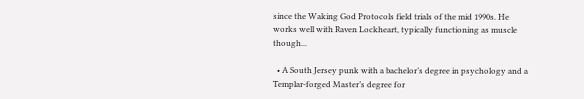since the Waking God Protocols field trials of the mid 1990s. He works well with Raven Lockheart, typically functioning as muscle though...

  • A South Jersey punk with a bachelor’s degree in psychology and a Templar-forged Master’s degree for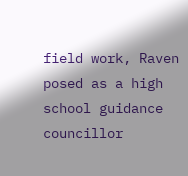field work, Raven posed as a high school guidance councillor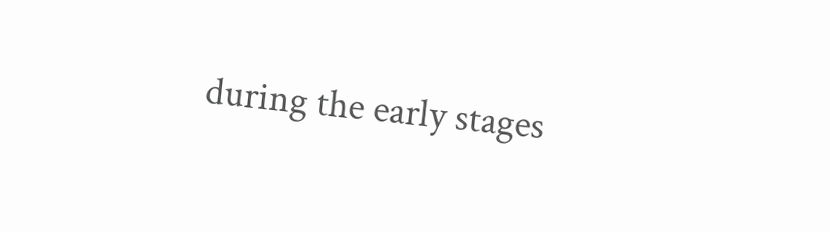during the early stages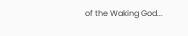of the Waking God...